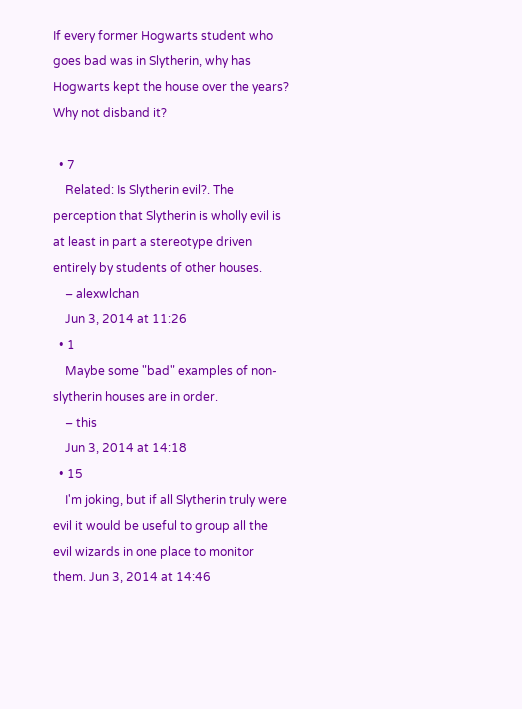If every former Hogwarts student who goes bad was in Slytherin, why has Hogwarts kept the house over the years? Why not disband it?

  • 7
    Related: Is Slytherin evil?. The perception that Slytherin is wholly evil is at least in part a stereotype driven entirely by students of other houses.
    – alexwlchan
    Jun 3, 2014 at 11:26
  • 1
    Maybe some "bad" examples of non-slytherin houses are in order.
    – this
    Jun 3, 2014 at 14:18
  • 15
    I'm joking, but if all Slytherin truly were evil it would be useful to group all the evil wizards in one place to monitor them. Jun 3, 2014 at 14:46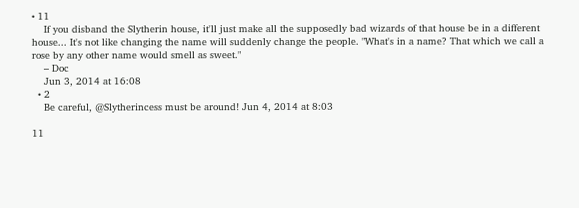• 11
    If you disband the Slytherin house, it'll just make all the supposedly bad wizards of that house be in a different house... It's not like changing the name will suddenly change the people. "What's in a name? That which we call a rose by any other name would smell as sweet."
    – Doc
    Jun 3, 2014 at 16:08
  • 2
    Be careful, @Slytherincess must be around! Jun 4, 2014 at 8:03

11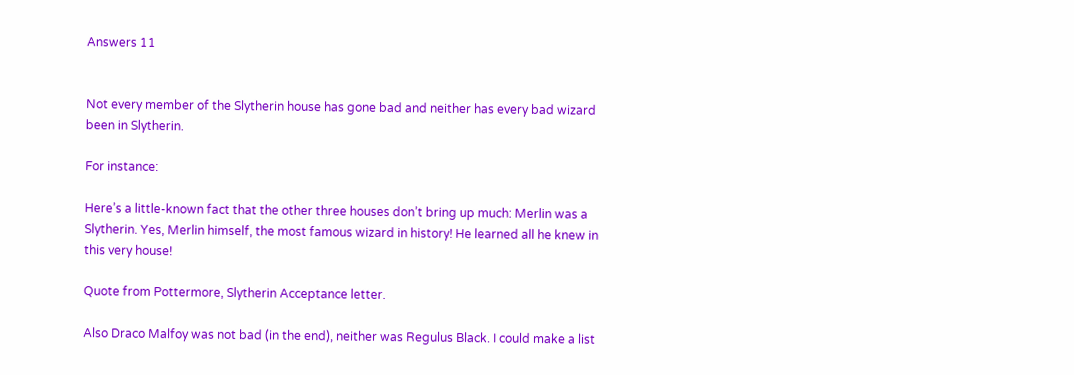Answers 11


Not every member of the Slytherin house has gone bad and neither has every bad wizard been in Slytherin.

For instance:

Here’s a little-known fact that the other three houses don’t bring up much: Merlin was a Slytherin. Yes, Merlin himself, the most famous wizard in history! He learned all he knew in this very house!

Quote from Pottermore, Slytherin Acceptance letter.

Also Draco Malfoy was not bad (in the end), neither was Regulus Black. I could make a list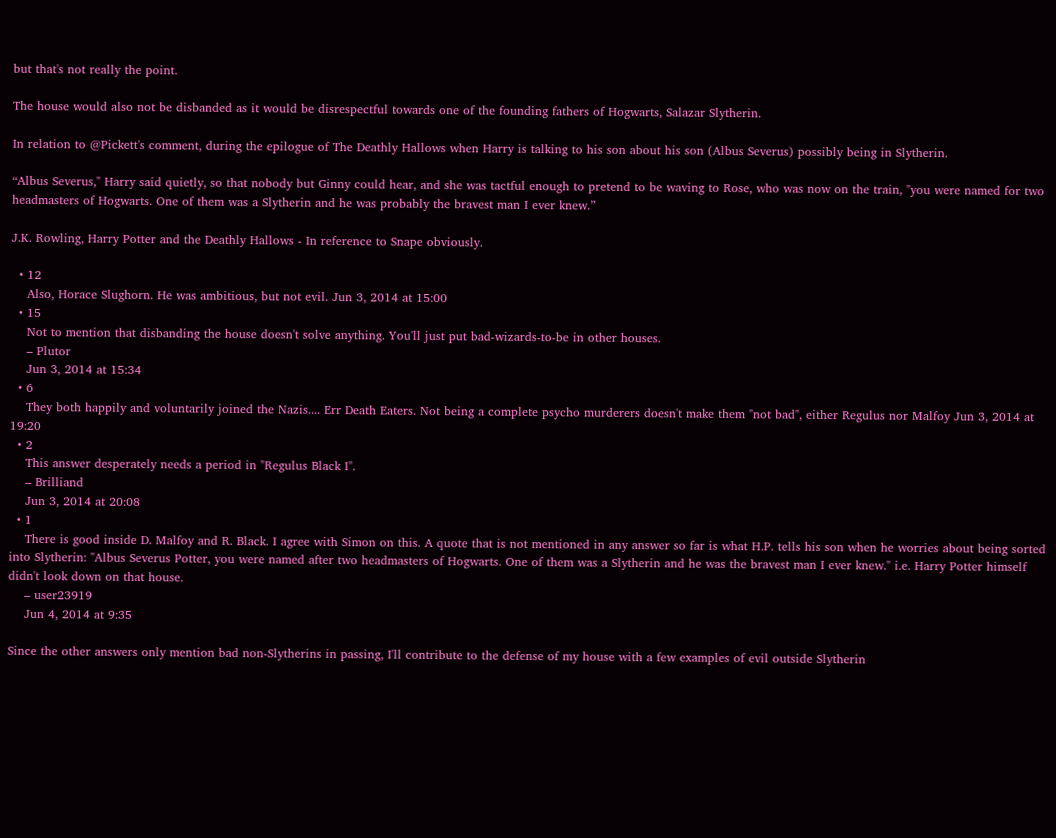but that's not really the point.

The house would also not be disbanded as it would be disrespectful towards one of the founding fathers of Hogwarts, Salazar Slytherin.

In relation to @Pickett's comment, during the epilogue of The Deathly Hallows when Harry is talking to his son about his son (Albus Severus) possibly being in Slytherin.

“Albus Severus," Harry said quietly, so that nobody but Ginny could hear, and she was tactful enough to pretend to be waving to Rose, who was now on the train, "you were named for two headmasters of Hogwarts. One of them was a Slytherin and he was probably the bravest man I ever knew.”

J.K. Rowling, Harry Potter and the Deathly Hallows - In reference to Snape obviously.

  • 12
    Also, Horace Slughorn. He was ambitious, but not evil. Jun 3, 2014 at 15:00
  • 15
    Not to mention that disbanding the house doesn't solve anything. You'll just put bad-wizards-to-be in other houses.
    – Plutor
    Jun 3, 2014 at 15:34
  • 6
    They both happily and voluntarily joined the Nazis.... Err Death Eaters. Not being a complete psycho murderers doesn't make them "not bad", either Regulus nor Malfoy Jun 3, 2014 at 19:20
  • 2
    This answer desperately needs a period in "Regulus Black I".
    – Brilliand
    Jun 3, 2014 at 20:08
  • 1
    There is good inside D. Malfoy and R. Black. I agree with Simon on this. A quote that is not mentioned in any answer so far is what H.P. tells his son when he worries about being sorted into Slytherin: "Albus Severus Potter, you were named after two headmasters of Hogwarts. One of them was a Slytherin and he was the bravest man I ever knew." i.e. Harry Potter himself didn't look down on that house.
    – user23919
    Jun 4, 2014 at 9:35

Since the other answers only mention bad non-Slytherins in passing, I'll contribute to the defense of my house with a few examples of evil outside Slytherin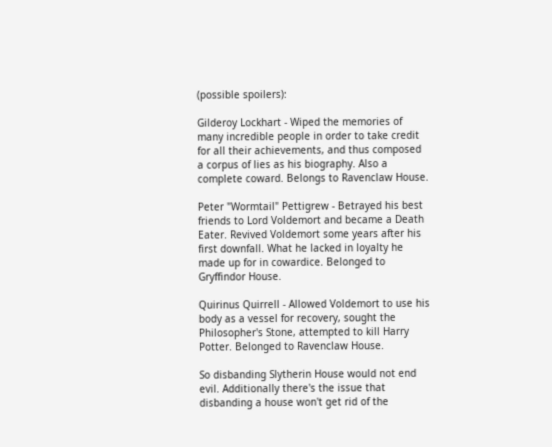(possible spoilers):

Gilderoy Lockhart - Wiped the memories of many incredible people in order to take credit for all their achievements, and thus composed a corpus of lies as his biography. Also a complete coward. Belongs to Ravenclaw House.

Peter "Wormtail" Pettigrew - Betrayed his best friends to Lord Voldemort and became a Death Eater. Revived Voldemort some years after his first downfall. What he lacked in loyalty he made up for in cowardice. Belonged to Gryffindor House.

Quirinus Quirrell - Allowed Voldemort to use his body as a vessel for recovery, sought the Philosopher's Stone, attempted to kill Harry Potter. Belonged to Ravenclaw House.

So disbanding Slytherin House would not end evil. Additionally there's the issue that disbanding a house won't get rid of the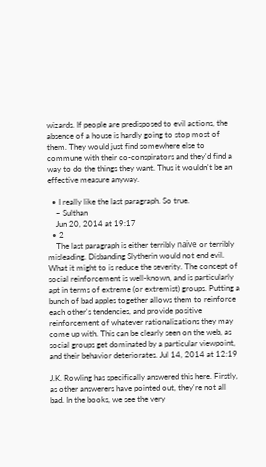wizards. If people are predisposed to evil actions, the absence of a house is hardly going to stop most of them. They would just find somewhere else to commune with their co-conspirators and they'd find a way to do the things they want. Thus it wouldn't be an effective measure anyway.

  • I really like the last paragraph. So true.
    – Sulthan
    Jun 20, 2014 at 19:17
  • 2
    The last paragraph is either terribly naïve or terribly misleading. Disbanding Slytherin would not end evil. What it might to is reduce the severity. The concept of social reinforcement is well-known, and is particularly apt in terms of extreme (or extremist) groups. Putting a bunch of bad apples together allows them to reinforce each other's tendencies, and provide positive reinforcement of whatever rationalizations they may come up with. This can be clearly seen on the web, as social groups get dominated by a particular viewpoint, and their behavior deteriorates. Jul 14, 2014 at 12:19

J.K. Rowling has specifically answered this here. Firstly, as other answerers have pointed out, they're not all bad. In the books, we see the very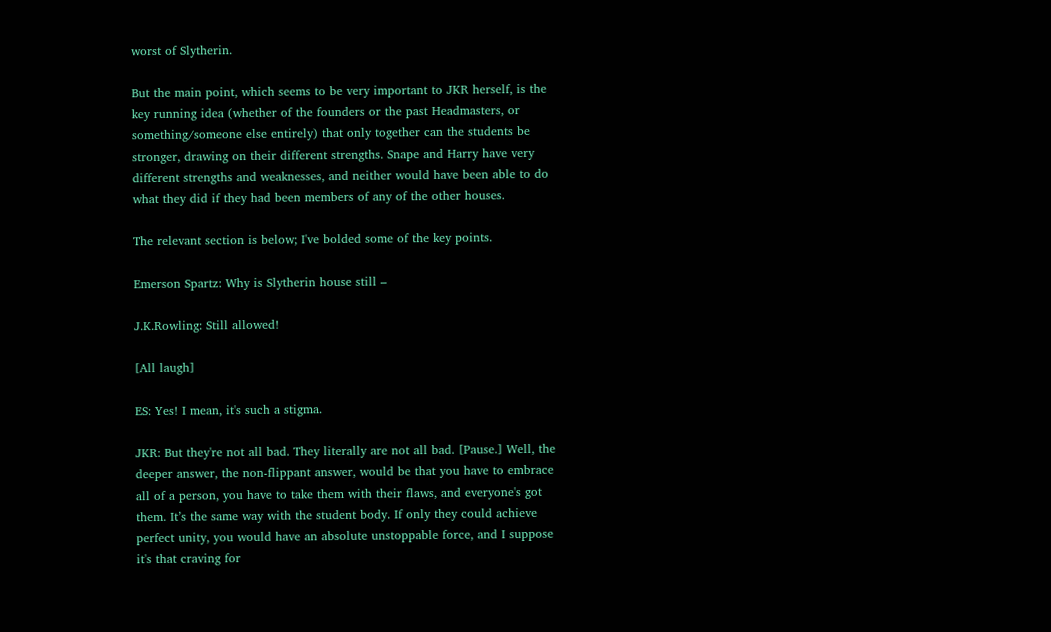worst of Slytherin.

But the main point, which seems to be very important to JKR herself, is the key running idea (whether of the founders or the past Headmasters, or something/someone else entirely) that only together can the students be stronger, drawing on their different strengths. Snape and Harry have very different strengths and weaknesses, and neither would have been able to do what they did if they had been members of any of the other houses.

The relevant section is below; I've bolded some of the key points.

Emerson Spartz: Why is Slytherin house still –

J.K.Rowling: Still allowed!

[All laugh]

ES: Yes! I mean, it's such a stigma.

JKR: But they're not all bad. They literally are not all bad. [Pause.] Well, the deeper answer, the non-flippant answer, would be that you have to embrace all of a person, you have to take them with their flaws, and everyone's got them. It’s the same way with the student body. If only they could achieve perfect unity, you would have an absolute unstoppable force, and I suppose it's that craving for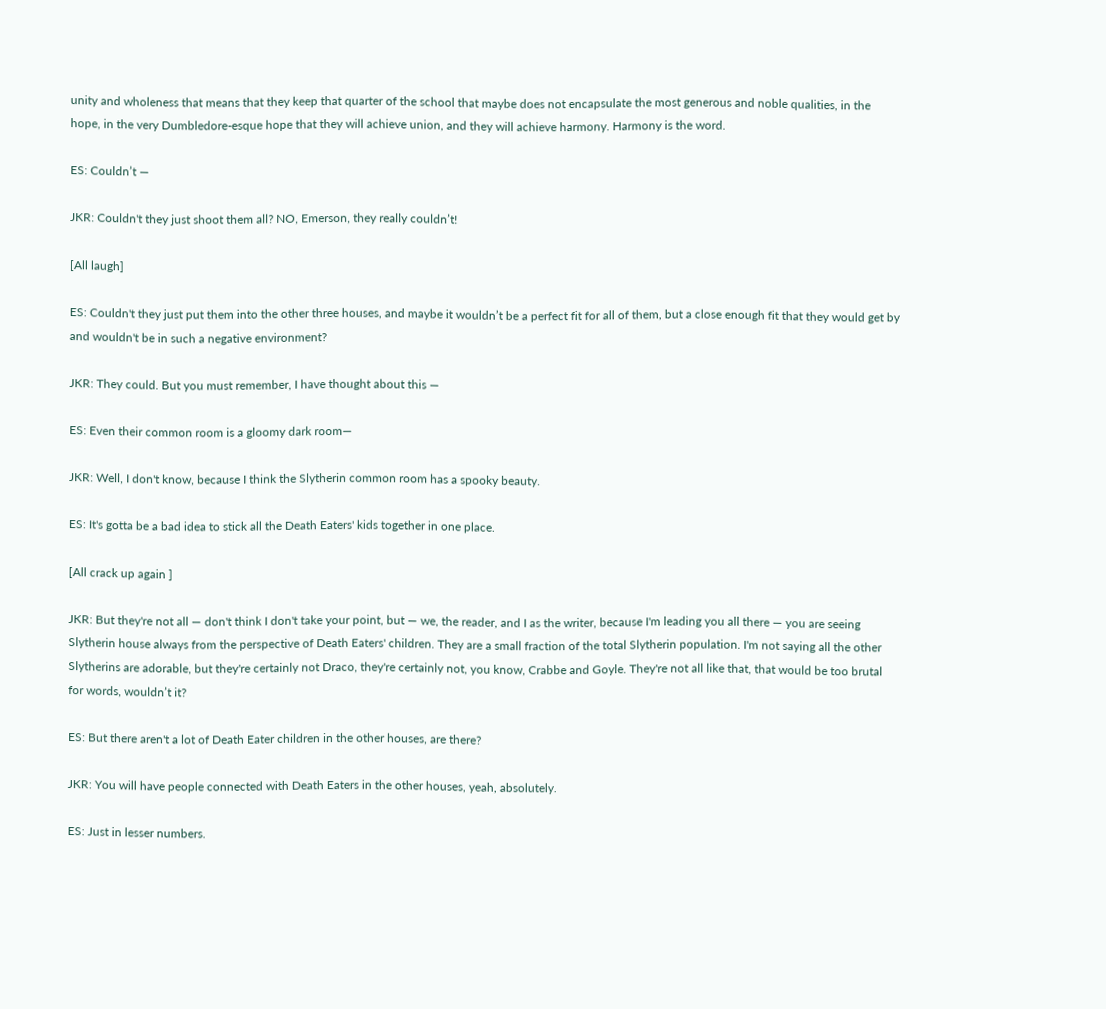unity and wholeness that means that they keep that quarter of the school that maybe does not encapsulate the most generous and noble qualities, in the hope, in the very Dumbledore-esque hope that they will achieve union, and they will achieve harmony. Harmony is the word.

ES: Couldn’t —

JKR: Couldn't they just shoot them all? NO, Emerson, they really couldn’t!

[All laugh]

ES: Couldn't they just put them into the other three houses, and maybe it wouldn’t be a perfect fit for all of them, but a close enough fit that they would get by and wouldn't be in such a negative environment?

JKR: They could. But you must remember, I have thought about this —

ES: Even their common room is a gloomy dark room—

JKR: Well, I don't know, because I think the Slytherin common room has a spooky beauty.

ES: It's gotta be a bad idea to stick all the Death Eaters' kids together in one place.

[All crack up again ]

JKR: But they're not all — don't think I don't take your point, but — we, the reader, and I as the writer, because I'm leading you all there — you are seeing Slytherin house always from the perspective of Death Eaters' children. They are a small fraction of the total Slytherin population. I'm not saying all the other Slytherins are adorable, but they're certainly not Draco, they're certainly not, you know, Crabbe and Goyle. They're not all like that, that would be too brutal for words, wouldn’t it?

ES: But there aren't a lot of Death Eater children in the other houses, are there?

JKR: You will have people connected with Death Eaters in the other houses, yeah, absolutely.

ES: Just in lesser numbers.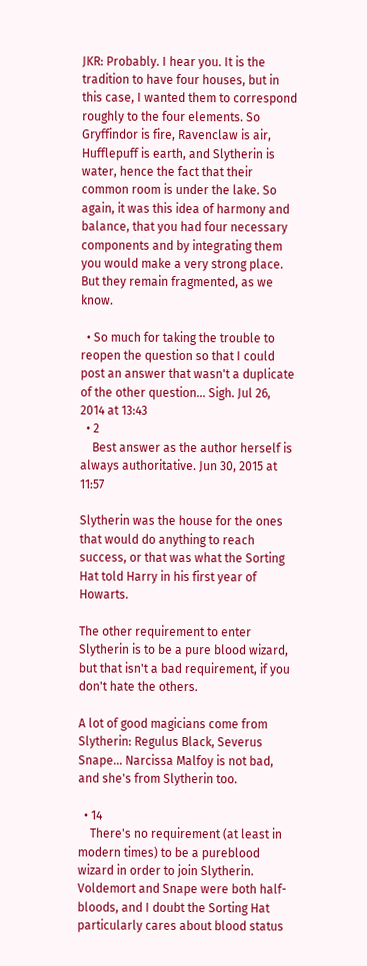JKR: Probably. I hear you. It is the tradition to have four houses, but in this case, I wanted them to correspond roughly to the four elements. So Gryffindor is fire, Ravenclaw is air, Hufflepuff is earth, and Slytherin is water, hence the fact that their common room is under the lake. So again, it was this idea of harmony and balance, that you had four necessary components and by integrating them you would make a very strong place. But they remain fragmented, as we know.

  • So much for taking the trouble to reopen the question so that I could post an answer that wasn't a duplicate of the other question... Sigh. Jul 26, 2014 at 13:43
  • 2
    Best answer as the author herself is always authoritative. Jun 30, 2015 at 11:57

Slytherin was the house for the ones that would do anything to reach success, or that was what the Sorting Hat told Harry in his first year of Howarts.

The other requirement to enter Slytherin is to be a pure blood wizard, but that isn't a bad requirement, if you don't hate the others.

A lot of good magicians come from Slytherin: Regulus Black, Severus Snape... Narcissa Malfoy is not bad, and she's from Slytherin too.

  • 14
    There's no requirement (at least in modern times) to be a pureblood wizard in order to join Slytherin. Voldemort and Snape were both half-bloods, and I doubt the Sorting Hat particularly cares about blood status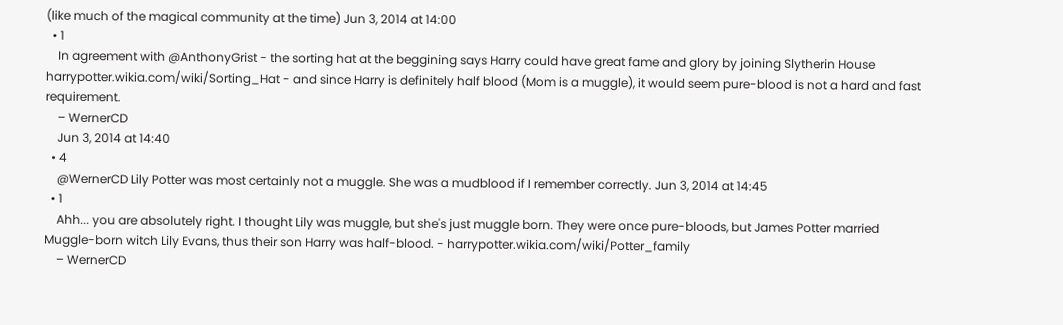(like much of the magical community at the time) Jun 3, 2014 at 14:00
  • 1
    In agreement with @AnthonyGrist - the sorting hat at the beggining says Harry could have great fame and glory by joining Slytherin House harrypotter.wikia.com/wiki/Sorting_Hat - and since Harry is definitely half blood (Mom is a muggle), it would seem pure-blood is not a hard and fast requirement.
    – WernerCD
    Jun 3, 2014 at 14:40
  • 4
    @WernerCD Lily Potter was most certainly not a muggle. She was a mudblood if I remember correctly. Jun 3, 2014 at 14:45
  • 1
    Ahh... you are absolutely right. I thought Lily was muggle, but she's just muggle born. They were once pure-bloods, but James Potter married Muggle-born witch Lily Evans, thus their son Harry was half-blood. - harrypotter.wikia.com/wiki/Potter_family
    – WernerCD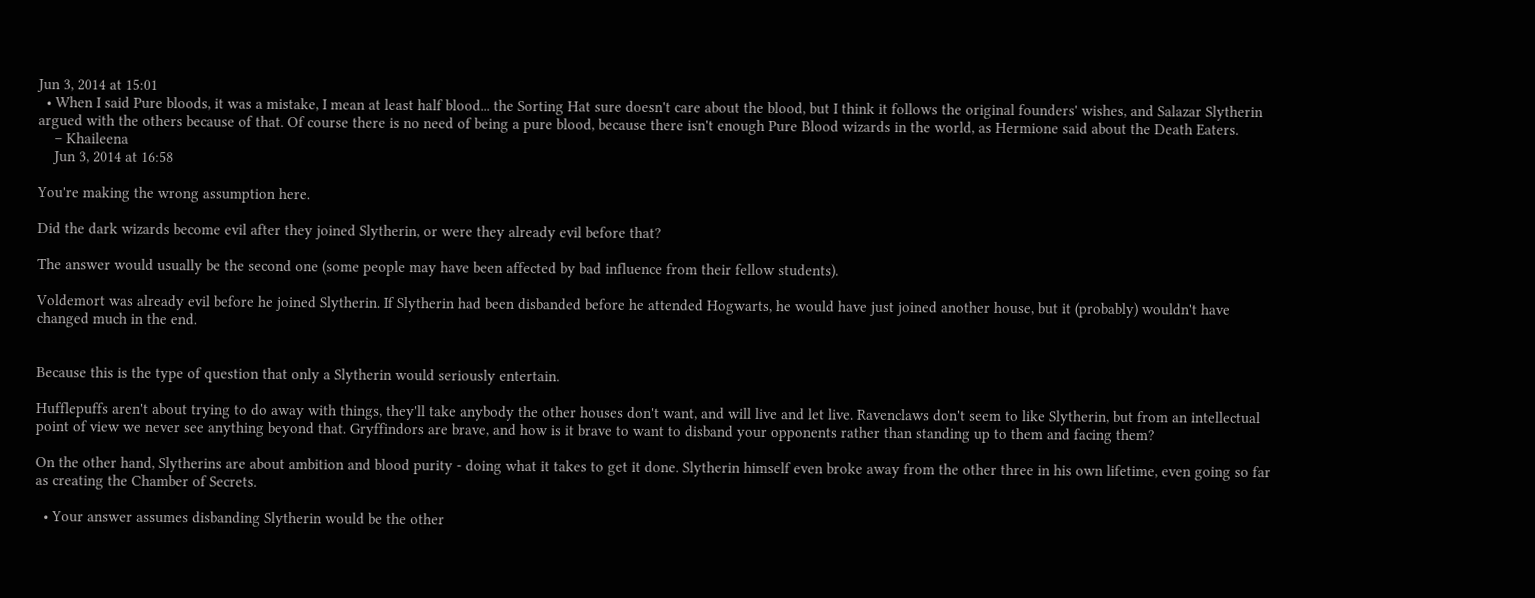Jun 3, 2014 at 15:01
  • When I said Pure bloods, it was a mistake, I mean at least half blood... the Sorting Hat sure doesn't care about the blood, but I think it follows the original founders' wishes, and Salazar Slytherin argued with the others because of that. Of course there is no need of being a pure blood, because there isn't enough Pure Blood wizards in the world, as Hermione said about the Death Eaters.
    – Khaileena
    Jun 3, 2014 at 16:58

You're making the wrong assumption here.

Did the dark wizards become evil after they joined Slytherin, or were they already evil before that?

The answer would usually be the second one (some people may have been affected by bad influence from their fellow students).

Voldemort was already evil before he joined Slytherin. If Slytherin had been disbanded before he attended Hogwarts, he would have just joined another house, but it (probably) wouldn't have changed much in the end.


Because this is the type of question that only a Slytherin would seriously entertain.

Hufflepuffs aren't about trying to do away with things, they'll take anybody the other houses don't want, and will live and let live. Ravenclaws don't seem to like Slytherin, but from an intellectual point of view we never see anything beyond that. Gryffindors are brave, and how is it brave to want to disband your opponents rather than standing up to them and facing them?

On the other hand, Slytherins are about ambition and blood purity - doing what it takes to get it done. Slytherin himself even broke away from the other three in his own lifetime, even going so far as creating the Chamber of Secrets.

  • Your answer assumes disbanding Slytherin would be the other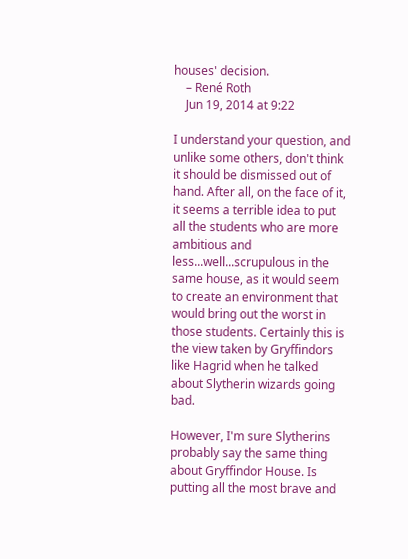houses' decision.
    – René Roth
    Jun 19, 2014 at 9:22

I understand your question, and unlike some others, don't think it should be dismissed out of hand. After all, on the face of it, it seems a terrible idea to put all the students who are more ambitious and less...well...scrupulous in the same house, as it would seem to create an environment that would bring out the worst in those students. Certainly this is the view taken by Gryffindors like Hagrid when he talked about Slytherin wizards going bad.

However, I'm sure Slytherins probably say the same thing about Gryffindor House. Is putting all the most brave and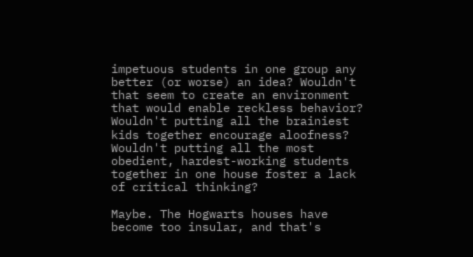impetuous students in one group any better (or worse) an idea? Wouldn't that seem to create an environment that would enable reckless behavior? Wouldn't putting all the brainiest kids together encourage aloofness? Wouldn't putting all the most obedient, hardest-working students together in one house foster a lack of critical thinking?

Maybe. The Hogwarts houses have become too insular, and that's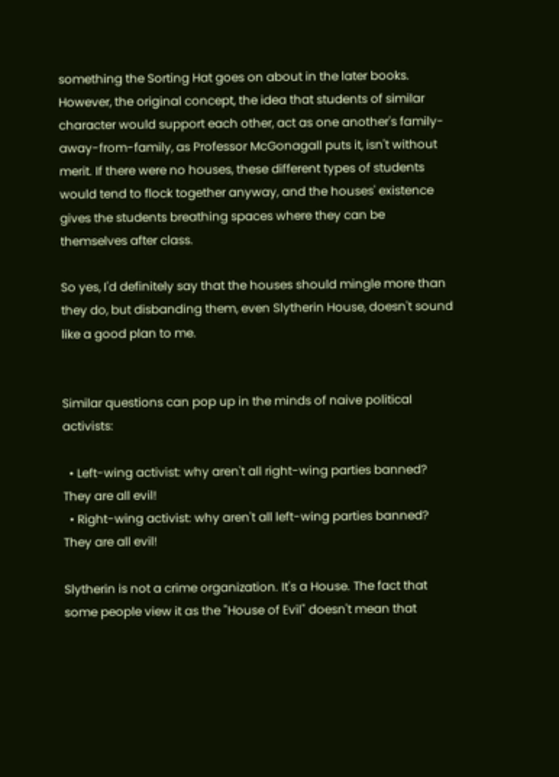something the Sorting Hat goes on about in the later books. However, the original concept, the idea that students of similar character would support each other, act as one another's family-away-from-family, as Professor McGonagall puts it, isn't without merit. If there were no houses, these different types of students would tend to flock together anyway, and the houses' existence gives the students breathing spaces where they can be themselves after class.

So yes, I'd definitely say that the houses should mingle more than they do, but disbanding them, even Slytherin House, doesn't sound like a good plan to me.


Similar questions can pop up in the minds of naive political activists:

  • Left-wing activist: why aren't all right-wing parties banned? They are all evil!
  • Right-wing activist: why aren't all left-wing parties banned? They are all evil!

Slytherin is not a crime organization. It's a House. The fact that some people view it as the "House of Evil" doesn't mean that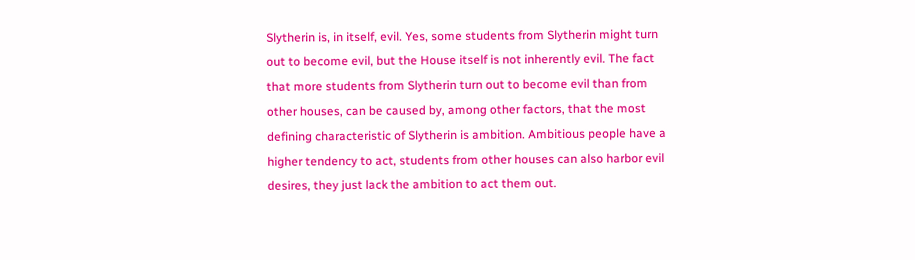Slytherin is, in itself, evil. Yes, some students from Slytherin might turn out to become evil, but the House itself is not inherently evil. The fact that more students from Slytherin turn out to become evil than from other houses, can be caused by, among other factors, that the most defining characteristic of Slytherin is ambition. Ambitious people have a higher tendency to act, students from other houses can also harbor evil desires, they just lack the ambition to act them out.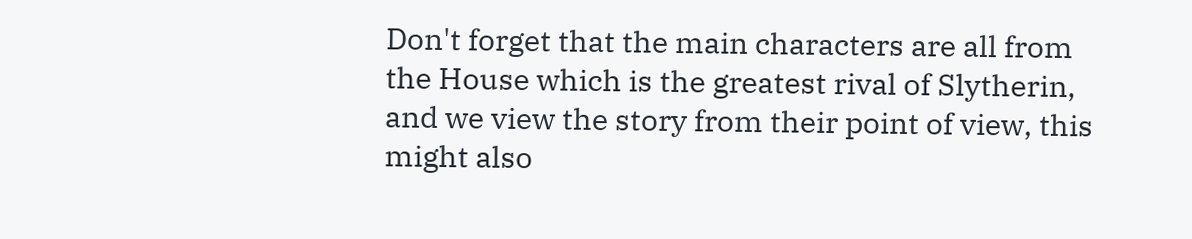Don't forget that the main characters are all from the House which is the greatest rival of Slytherin, and we view the story from their point of view, this might also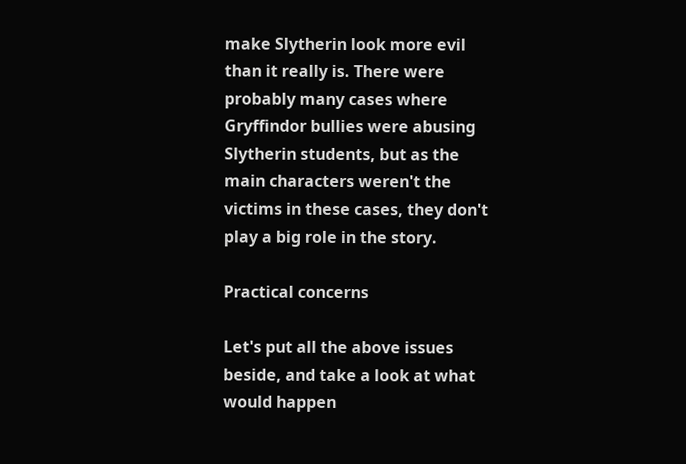make Slytherin look more evil than it really is. There were probably many cases where Gryffindor bullies were abusing Slytherin students, but as the main characters weren't the victims in these cases, they don't play a big role in the story.

Practical concerns

Let's put all the above issues beside, and take a look at what would happen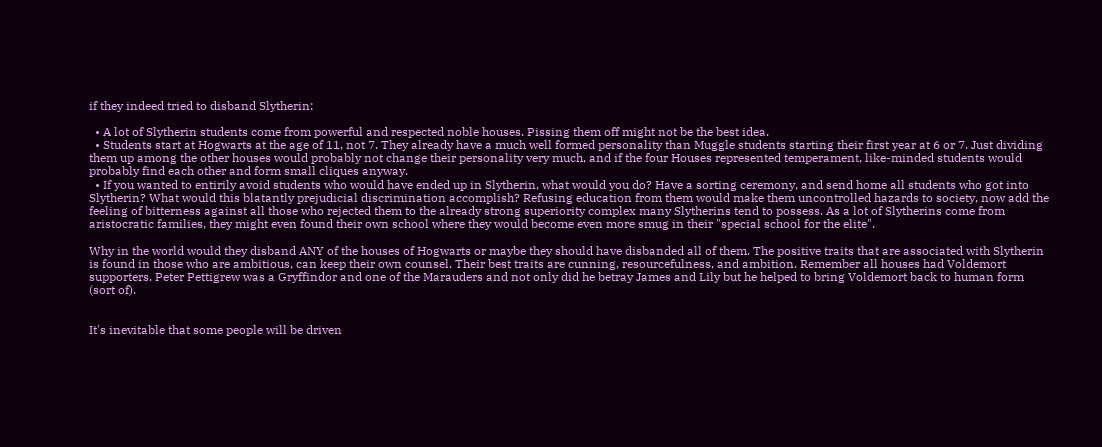if they indeed tried to disband Slytherin:

  • A lot of Slytherin students come from powerful and respected noble houses. Pissing them off might not be the best idea.
  • Students start at Hogwarts at the age of 11, not 7. They already have a much well formed personality than Muggle students starting their first year at 6 or 7. Just dividing them up among the other houses would probably not change their personality very much, and if the four Houses represented temperament, like-minded students would probably find each other and form small cliques anyway.
  • If you wanted to entirily avoid students who would have ended up in Slytherin, what would you do? Have a sorting ceremony, and send home all students who got into Slytherin? What would this blatantly prejudicial discrimination accomplish? Refusing education from them would make them uncontrolled hazards to society, now add the feeling of bitterness against all those who rejected them to the already strong superiority complex many Slytherins tend to possess. As a lot of Slytherins come from aristocratic families, they might even found their own school where they would become even more smug in their "special school for the elite".

Why in the world would they disband ANY of the houses of Hogwarts or maybe they should have disbanded all of them. The positive traits that are associated with Slytherin is found in those who are ambitious, can keep their own counsel. Their best traits are cunning, resourcefulness, and ambition. Remember all houses had Voldemort supporters. Peter Pettigrew was a Gryffindor and one of the Marauders and not only did he betray James and Lily but he helped to bring Voldemort back to human form (sort of).


It's inevitable that some people will be driven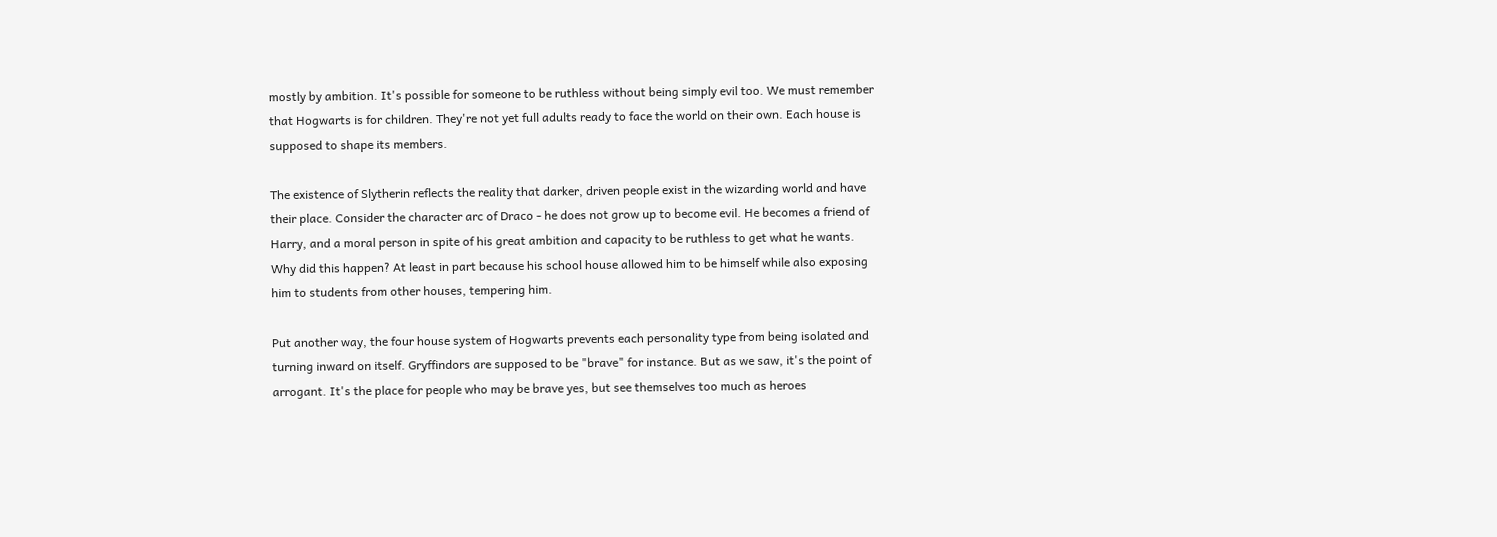mostly by ambition. It's possible for someone to be ruthless without being simply evil too. We must remember that Hogwarts is for children. They're not yet full adults ready to face the world on their own. Each house is supposed to shape its members.

The existence of Slytherin reflects the reality that darker, driven people exist in the wizarding world and have their place. Consider the character arc of Draco - he does not grow up to become evil. He becomes a friend of Harry, and a moral person in spite of his great ambition and capacity to be ruthless to get what he wants. Why did this happen? At least in part because his school house allowed him to be himself while also exposing him to students from other houses, tempering him.

Put another way, the four house system of Hogwarts prevents each personality type from being isolated and turning inward on itself. Gryffindors are supposed to be "brave" for instance. But as we saw, it's the point of arrogant. It's the place for people who may be brave yes, but see themselves too much as heroes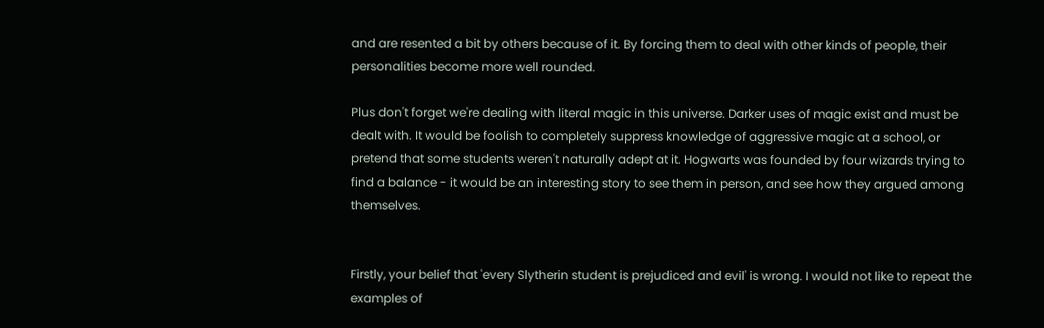and are resented a bit by others because of it. By forcing them to deal with other kinds of people, their personalities become more well rounded.

Plus don't forget we're dealing with literal magic in this universe. Darker uses of magic exist and must be dealt with. It would be foolish to completely suppress knowledge of aggressive magic at a school, or pretend that some students weren't naturally adept at it. Hogwarts was founded by four wizards trying to find a balance - it would be an interesting story to see them in person, and see how they argued among themselves.


Firstly, your belief that 'every Slytherin student is prejudiced and evil' is wrong. I would not like to repeat the examples of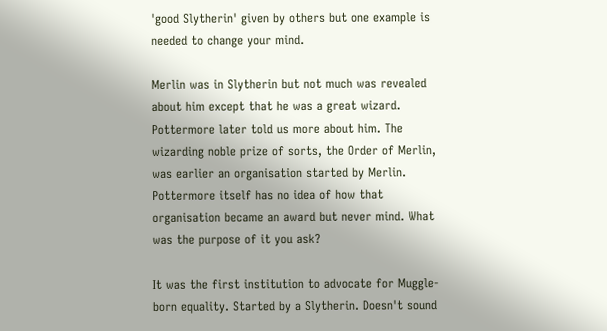'good Slytherin' given by others but one example is needed to change your mind.

Merlin was in Slytherin but not much was revealed about him except that he was a great wizard. Pottermore later told us more about him. The wizarding noble prize of sorts, the Order of Merlin, was earlier an organisation started by Merlin. Pottermore itself has no idea of how that organisation became an award but never mind. What was the purpose of it you ask?

It was the first institution to advocate for Muggle-born equality. Started by a Slytherin. Doesn't sound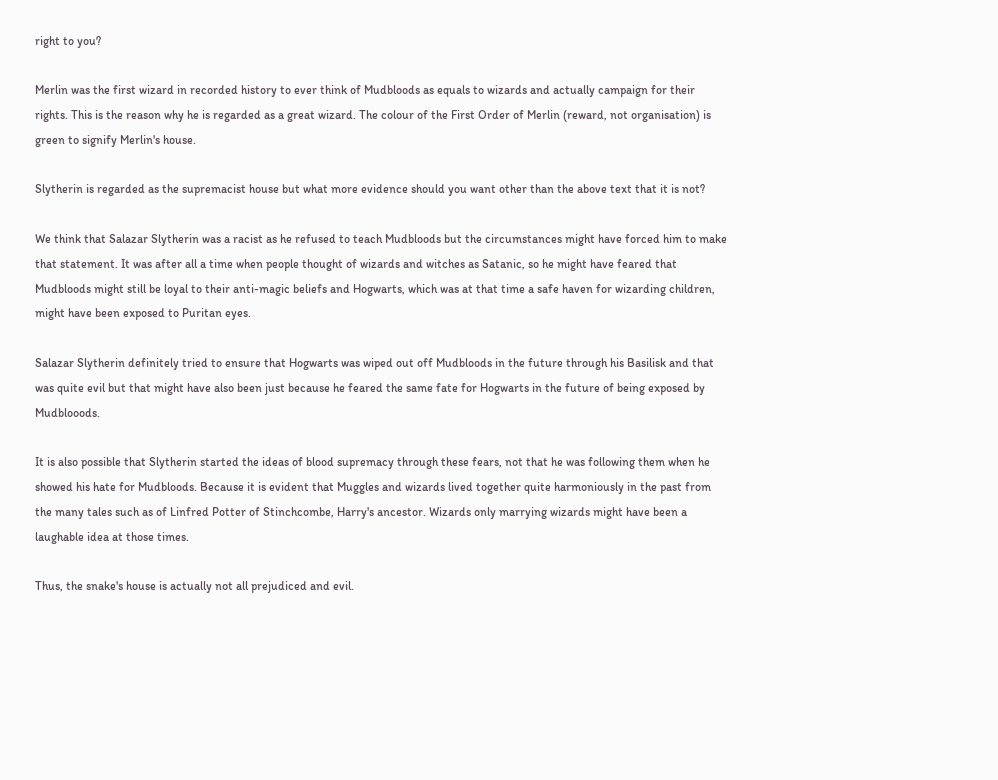right to you?

Merlin was the first wizard in recorded history to ever think of Mudbloods as equals to wizards and actually campaign for their rights. This is the reason why he is regarded as a great wizard. The colour of the First Order of Merlin (reward, not organisation) is green to signify Merlin's house.

Slytherin is regarded as the supremacist house but what more evidence should you want other than the above text that it is not?

We think that Salazar Slytherin was a racist as he refused to teach Mudbloods but the circumstances might have forced him to make that statement. It was after all a time when people thought of wizards and witches as Satanic, so he might have feared that Mudbloods might still be loyal to their anti-magic beliefs and Hogwarts, which was at that time a safe haven for wizarding children, might have been exposed to Puritan eyes.

Salazar Slytherin definitely tried to ensure that Hogwarts was wiped out off Mudbloods in the future through his Basilisk and that was quite evil but that might have also been just because he feared the same fate for Hogwarts in the future of being exposed by Mudblooods.

It is also possible that Slytherin started the ideas of blood supremacy through these fears, not that he was following them when he showed his hate for Mudbloods. Because it is evident that Muggles and wizards lived together quite harmoniously in the past from the many tales such as of Linfred Potter of Stinchcombe, Harry's ancestor. Wizards only marrying wizards might have been a laughable idea at those times.

Thus, the snake's house is actually not all prejudiced and evil.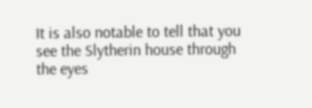It is also notable to tell that you see the Slytherin house through the eyes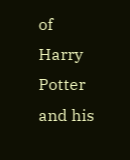of Harry Potter and his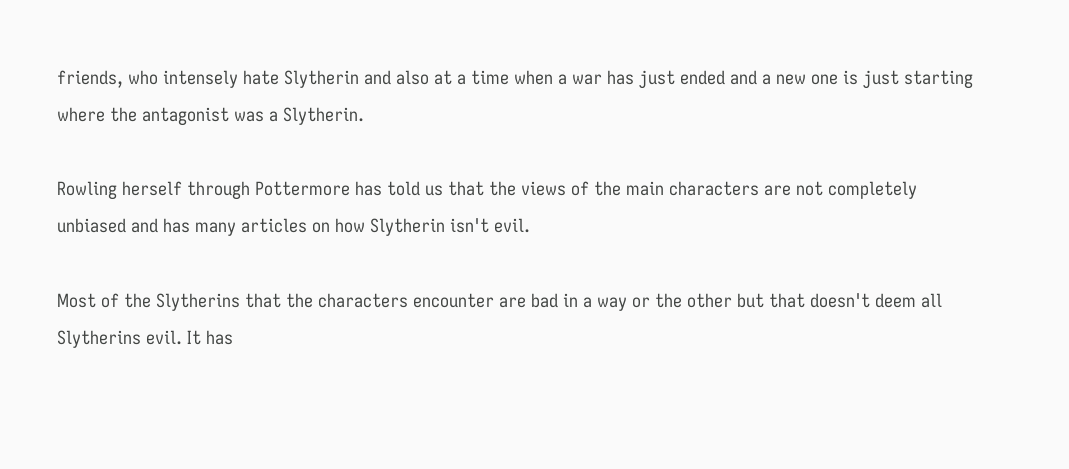friends, who intensely hate Slytherin and also at a time when a war has just ended and a new one is just starting where the antagonist was a Slytherin.

Rowling herself through Pottermore has told us that the views of the main characters are not completely unbiased and has many articles on how Slytherin isn't evil.

Most of the Slytherins that the characters encounter are bad in a way or the other but that doesn't deem all Slytherins evil. It has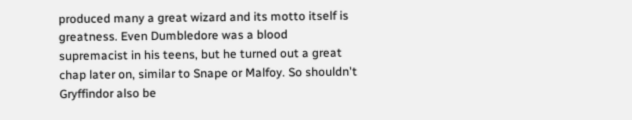produced many a great wizard and its motto itself is greatness. Even Dumbledore was a blood supremacist in his teens, but he turned out a great chap later on, similar to Snape or Malfoy. So shouldn't Gryffindor also be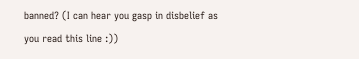banned? (I can hear you gasp in disbelief as you read this line :))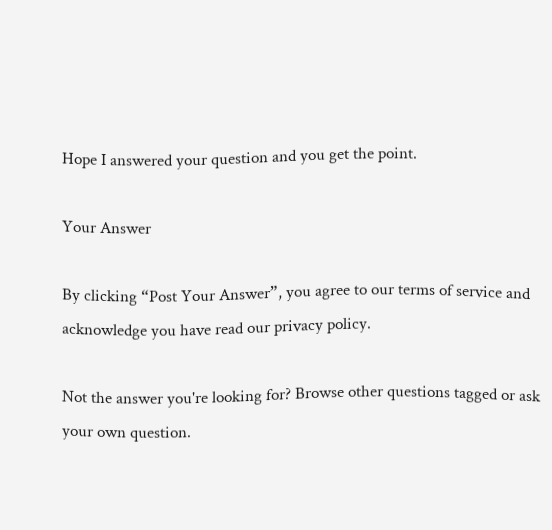Hope I answered your question and you get the point.

Your Answer

By clicking “Post Your Answer”, you agree to our terms of service and acknowledge you have read our privacy policy.

Not the answer you're looking for? Browse other questions tagged or ask your own question.